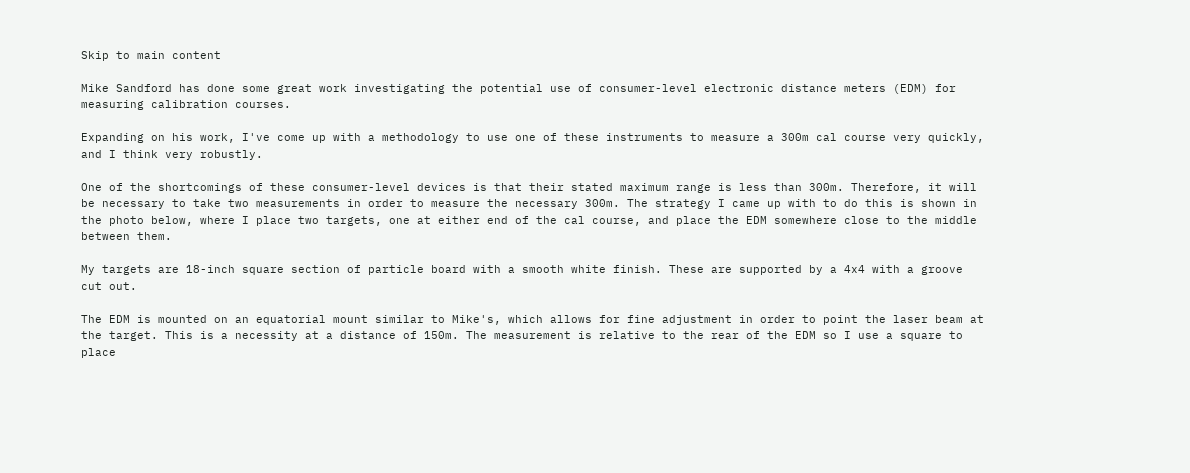Skip to main content

Mike Sandford has done some great work investigating the potential use of consumer-level electronic distance meters (EDM) for measuring calibration courses.

Expanding on his work, I've come up with a methodology to use one of these instruments to measure a 300m cal course very quickly, and I think very robustly.

One of the shortcomings of these consumer-level devices is that their stated maximum range is less than 300m. Therefore, it will be necessary to take two measurements in order to measure the necessary 300m. The strategy I came up with to do this is shown in the photo below, where I place two targets, one at either end of the cal course, and place the EDM somewhere close to the middle between them.

My targets are 18-inch square section of particle board with a smooth white finish. These are supported by a 4x4 with a groove cut out.

The EDM is mounted on an equatorial mount similar to Mike's, which allows for fine adjustment in order to point the laser beam at the target. This is a necessity at a distance of 150m. The measurement is relative to the rear of the EDM so I use a square to place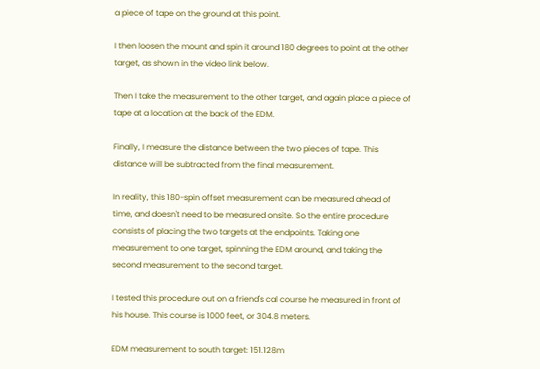a piece of tape on the ground at this point.

I then loosen the mount and spin it around 180 degrees to point at the other target, as shown in the video link below.

Then I take the measurement to the other target, and again place a piece of tape at a location at the back of the EDM.

Finally, I measure the distance between the two pieces of tape. This distance will be subtracted from the final measurement.

In reality, this 180-spin offset measurement can be measured ahead of time, and doesn't need to be measured onsite. So the entire procedure consists of placing the two targets at the endpoints. Taking one measurement to one target, spinning the EDM around, and taking the second measurement to the second target.

I tested this procedure out on a friend's cal course he measured in front of his house. This course is 1000 feet, or 304.8 meters.

EDM measurement to south target: 151.128m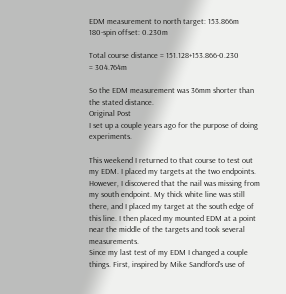EDM measurement to north target: 153.866m
180-spin offset: 0.230m

Total course distance = 151.128+153.866-0.230
= 304.764m

So the EDM measurement was 36mm shorter than the stated distance.
Original Post
I set up a couple years ago for the purpose of doing experiments.

This weekend I returned to that course to test out my EDM. I placed my targets at the two endpoints. However, I discovered that the nail was missing from my south endpoint. My thick white line was still there, and I placed my target at the south edge of this line. I then placed my mounted EDM at a point near the middle of the targets and took several measurements.
Since my last test of my EDM I changed a couple things. First, inspired by Mike Sandford's use of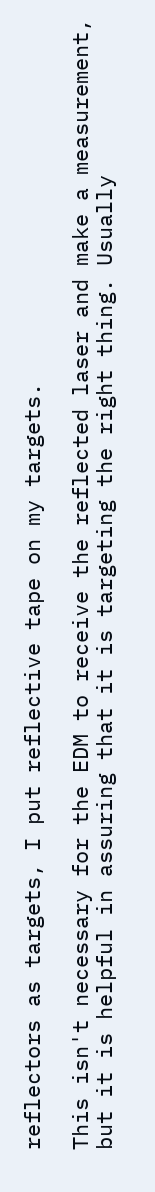reflectors as targets, I put reflective tape on my targets.

This isn't necessary for the EDM to receive the reflected laser and make a measurement, but it is helpful in assuring that it is targeting the right thing. Usually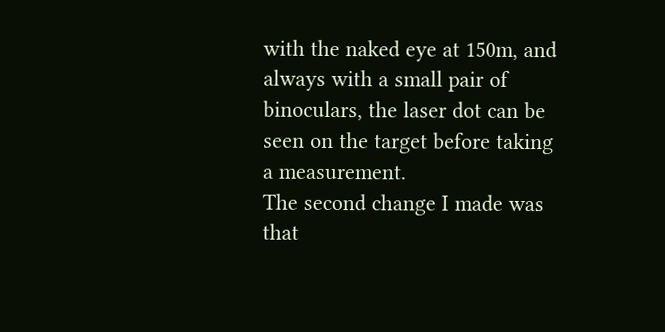with the naked eye at 150m, and always with a small pair of binoculars, the laser dot can be seen on the target before taking a measurement.
The second change I made was that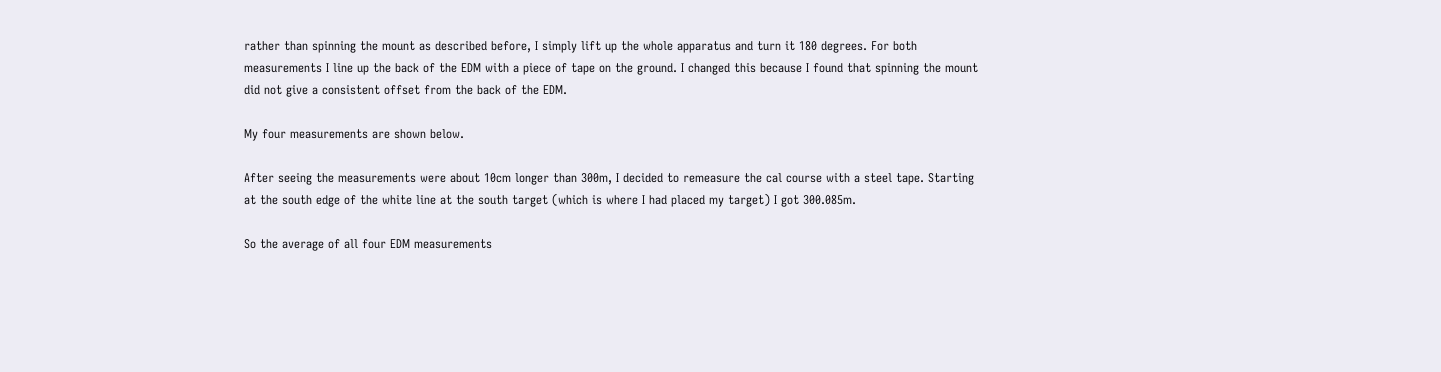rather than spinning the mount as described before, I simply lift up the whole apparatus and turn it 180 degrees. For both measurements I line up the back of the EDM with a piece of tape on the ground. I changed this because I found that spinning the mount did not give a consistent offset from the back of the EDM.

My four measurements are shown below.

After seeing the measurements were about 10cm longer than 300m, I decided to remeasure the cal course with a steel tape. Starting at the south edge of the white line at the south target (which is where I had placed my target) I got 300.085m.

So the average of all four EDM measurements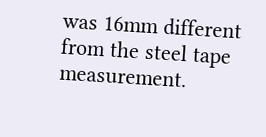was 16mm different from the steel tape measurement.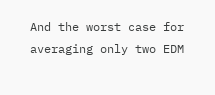And the worst case for averaging only two EDM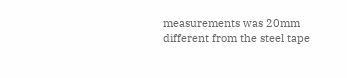measurements was 20mm different from the steel tape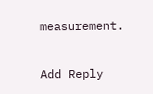measurement.

Add Reply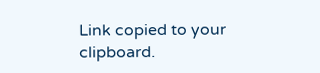Link copied to your clipboard.